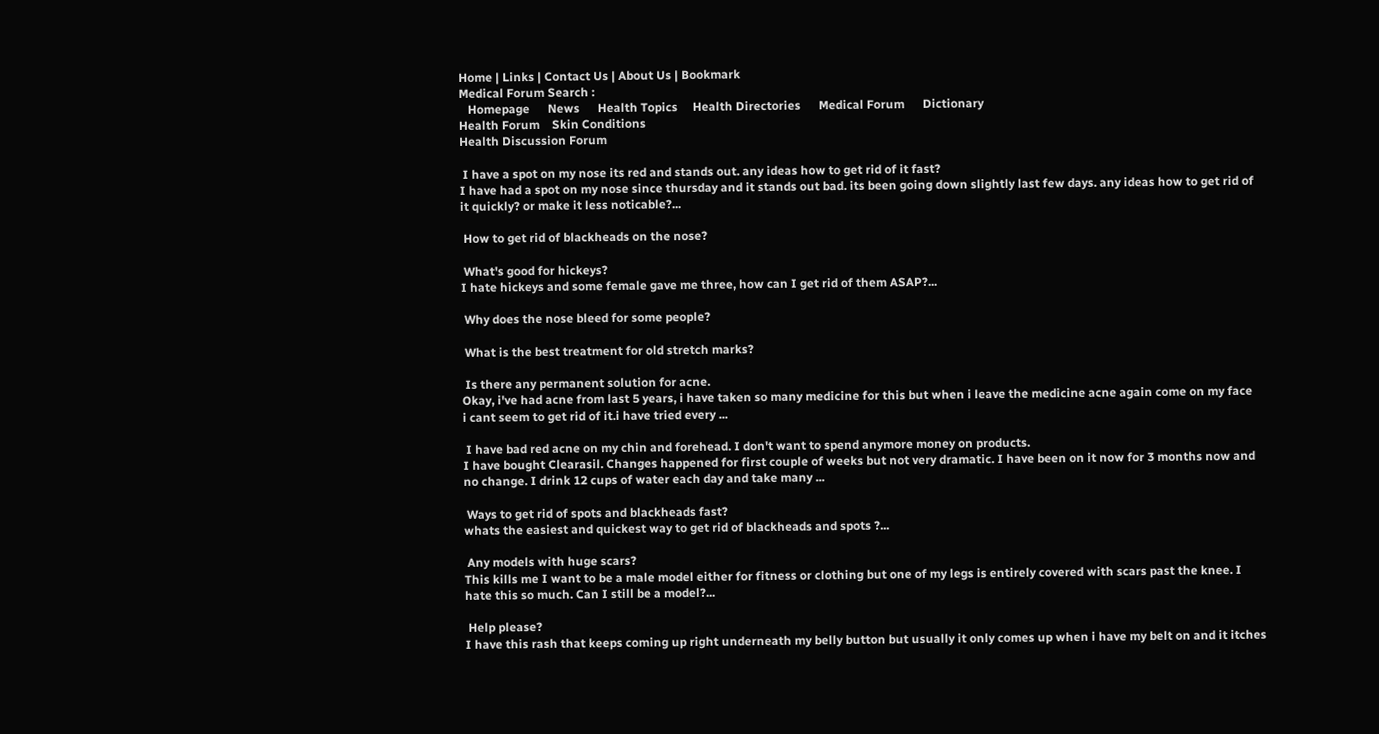Home | Links | Contact Us | About Us | Bookmark
Medical Forum Search :
   Homepage      News      Health Topics     Health Directories      Medical Forum      Dictionary
Health Forum    Skin Conditions
Health Discussion Forum

 I have a spot on my nose its red and stands out. any ideas how to get rid of it fast?
I have had a spot on my nose since thursday and it stands out bad. its been going down slightly last few days. any ideas how to get rid of it quickly? or make it less noticable?...

 How to get rid of blackheads on the nose?

 What's good for hickeys?
I hate hickeys and some female gave me three, how can I get rid of them ASAP?...

 Why does the nose bleed for some people?

 What is the best treatment for old stretch marks?

 Is there any permanent solution for acne.
Okay, i've had acne from last 5 years, i have taken so many medicine for this but when i leave the medicine acne again come on my face
i cant seem to get rid of it.i have tried every ...

 I have bad red acne on my chin and forehead. I don't want to spend anymore money on products.
I have bought Clearasil. Changes happened for first couple of weeks but not very dramatic. I have been on it now for 3 months now and no change. I drink 12 cups of water each day and take many ...

 Ways to get rid of spots and blackheads fast?
whats the easiest and quickest way to get rid of blackheads and spots ?...

 Any models with huge scars?
This kills me I want to be a male model either for fitness or clothing but one of my legs is entirely covered with scars past the knee. I hate this so much. Can I still be a model?...

 Help please?
I have this rash that keeps coming up right underneath my belly button but usually it only comes up when i have my belt on and it itches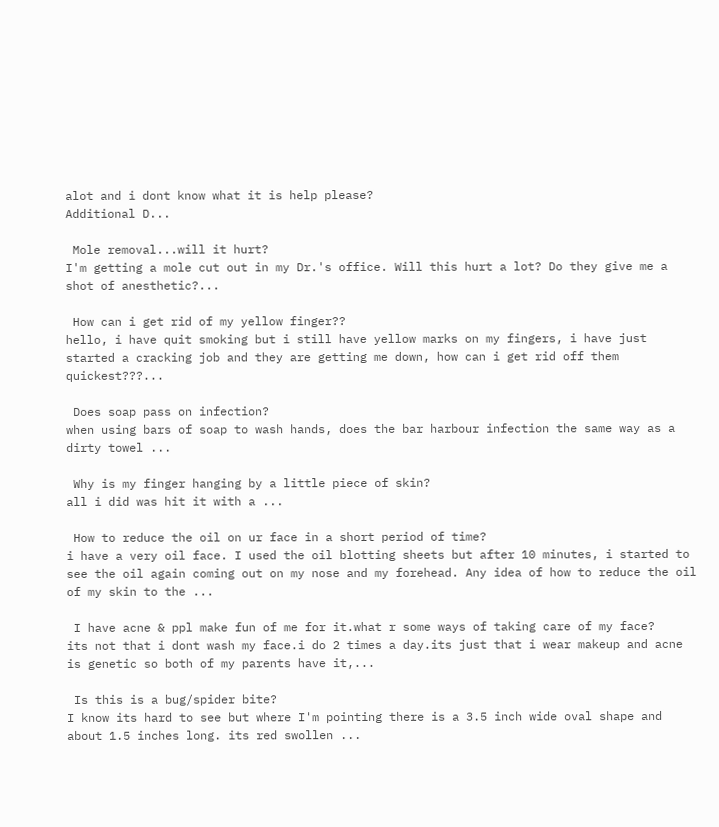alot and i dont know what it is help please?
Additional D...

 Mole removal...will it hurt?
I'm getting a mole cut out in my Dr.'s office. Will this hurt a lot? Do they give me a shot of anesthetic?...

 How can i get rid of my yellow finger??
hello, i have quit smoking but i still have yellow marks on my fingers, i have just started a cracking job and they are getting me down, how can i get rid off them quickest???...

 Does soap pass on infection?
when using bars of soap to wash hands, does the bar harbour infection the same way as a dirty towel ...

 Why is my finger hanging by a little piece of skin?
all i did was hit it with a ...

 How to reduce the oil on ur face in a short period of time?
i have a very oil face. I used the oil blotting sheets but after 10 minutes, i started to see the oil again coming out on my nose and my forehead. Any idea of how to reduce the oil of my skin to the ...

 I have acne & ppl make fun of me for it.what r some ways of taking care of my face?
its not that i dont wash my face.i do 2 times a day.its just that i wear makeup and acne is genetic so both of my parents have it,...

 Is this is a bug/spider bite?
I know its hard to see but where I'm pointing there is a 3.5 inch wide oval shape and about 1.5 inches long. its red swollen ...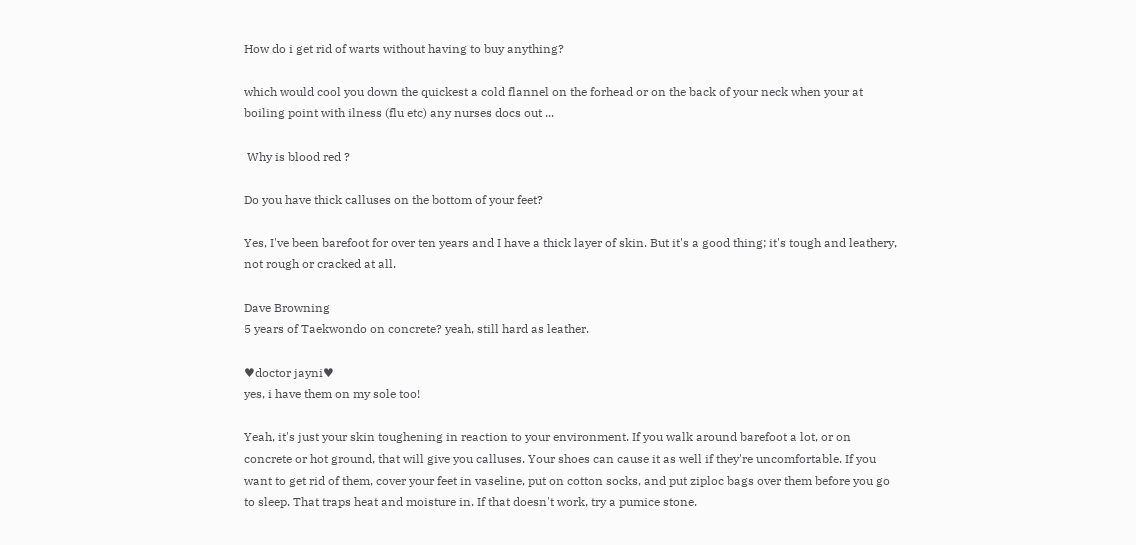How do i get rid of warts without having to buy anything?

which would cool you down the quickest a cold flannel on the forhead or on the back of your neck when your at boiling point with ilness (flu etc) any nurses docs out ...

 Why is blood red ?

Do you have thick calluses on the bottom of your feet?

Yes, I've been barefoot for over ten years and I have a thick layer of skin. But it's a good thing; it's tough and leathery, not rough or cracked at all.

Dave Browning
5 years of Taekwondo on concrete? yeah, still hard as leather.

♥doctor jayni♥
yes, i have them on my sole too!

Yeah, it's just your skin toughening in reaction to your environment. If you walk around barefoot a lot, or on concrete or hot ground, that will give you calluses. Your shoes can cause it as well if they're uncomfortable. If you want to get rid of them, cover your feet in vaseline, put on cotton socks, and put ziploc bags over them before you go to sleep. That traps heat and moisture in. If that doesn't work, try a pumice stone.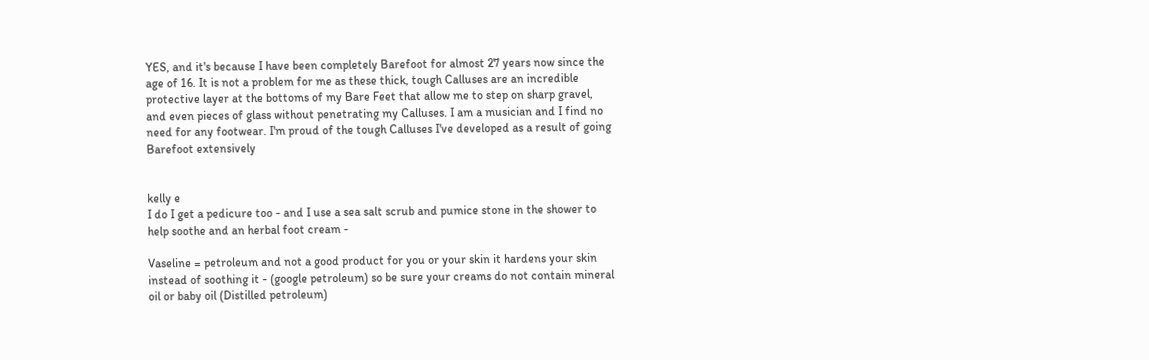YES, and it's because I have been completely Barefoot for almost 27 years now since the age of 16. It is not a problem for me as these thick, tough Calluses are an incredible protective layer at the bottoms of my Bare Feet that allow me to step on sharp gravel, and even pieces of glass without penetrating my Calluses. I am a musician and I find no need for any footwear. I'm proud of the tough Calluses I've developed as a result of going Barefoot extensively


kelly e
I do I get a pedicure too - and I use a sea salt scrub and pumice stone in the shower to help soothe and an herbal foot cream -

Vaseline = petroleum and not a good product for you or your skin it hardens your skin instead of soothing it - (google petroleum) so be sure your creams do not contain mineral oil or baby oil (Distilled petroleum)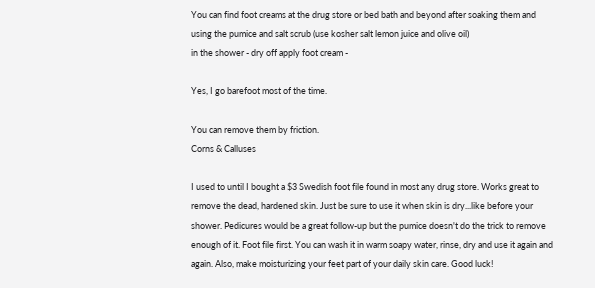You can find foot creams at the drug store or bed bath and beyond after soaking them and using the pumice and salt scrub (use kosher salt lemon juice and olive oil)
in the shower - dry off apply foot cream -

Yes, I go barefoot most of the time.

You can remove them by friction.
Corns & Calluses

I used to until I bought a $3 Swedish foot file found in most any drug store. Works great to remove the dead, hardened skin. Just be sure to use it when skin is dry...like before your shower. Pedicures would be a great follow-up but the pumice doesn't do the trick to remove enough of it. Foot file first. You can wash it in warm soapy water, rinse, dry and use it again and again. Also, make moisturizing your feet part of your daily skin care. Good luck!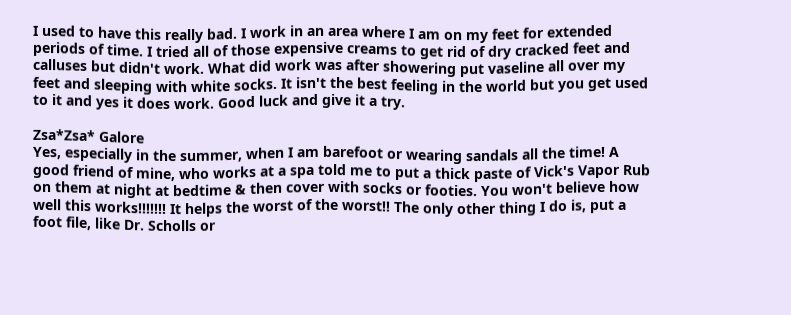I used to have this really bad. I work in an area where I am on my feet for extended periods of time. I tried all of those expensive creams to get rid of dry cracked feet and calluses but didn't work. What did work was after showering put vaseline all over my feet and sleeping with white socks. It isn't the best feeling in the world but you get used to it and yes it does work. Good luck and give it a try.

Zsa*Zsa* Galore
Yes, especially in the summer, when I am barefoot or wearing sandals all the time! A good friend of mine, who works at a spa told me to put a thick paste of Vick's Vapor Rub on them at night at bedtime & then cover with socks or footies. You won't believe how well this works!!!!!!! It helps the worst of the worst!! The only other thing I do is, put a foot file, like Dr. Scholls or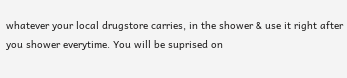whatever your local drugstore carries, in the shower & use it right after you shower everytime. You will be suprised on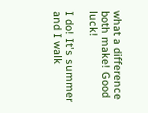what a difference both make! Good luck!

I do! It's summer and I walk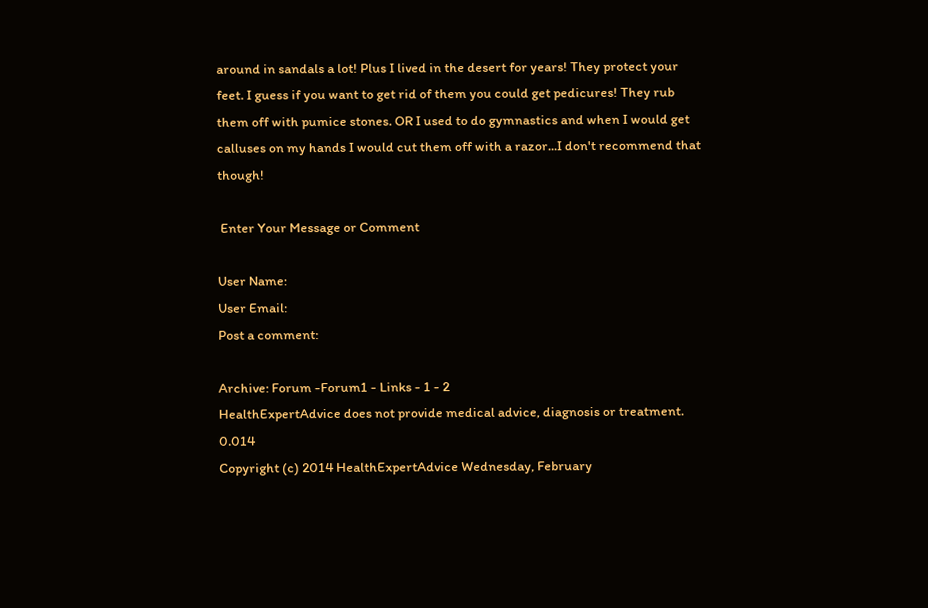around in sandals a lot! Plus I lived in the desert for years! They protect your feet. I guess if you want to get rid of them you could get pedicures! They rub them off with pumice stones. OR I used to do gymnastics and when I would get calluses on my hands I would cut them off with a razor...I don't recommend that though!

 Enter Your Message or Comment

User Name:
User Email:
Post a comment:

Archive: Forum -Forum1 - Links - 1 - 2
HealthExpertAdvice does not provide medical advice, diagnosis or treatment. 0.014
Copyright (c) 2014 HealthExpertAdvice Wednesday, February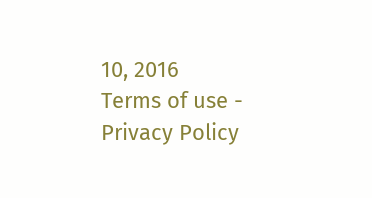10, 2016
Terms of use - Privacy Policy